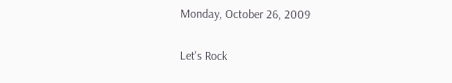Monday, October 26, 2009

Let's Rock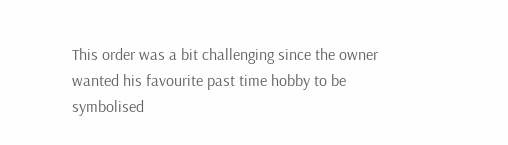This order was a bit challenging since the owner wanted his favourite past time hobby to be symbolised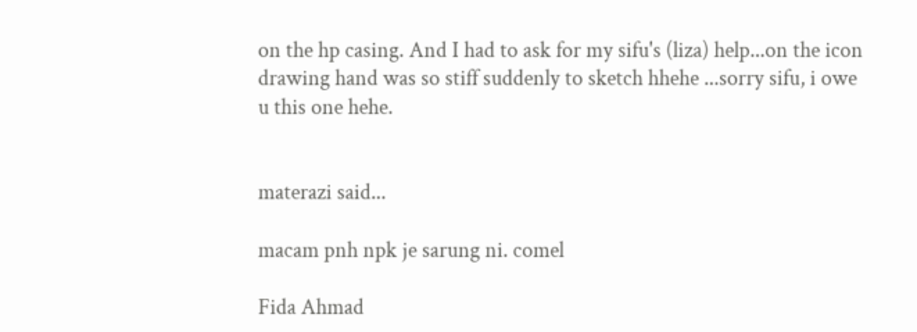on the hp casing. And I had to ask for my sifu's (liza) help...on the icon drawing hand was so stiff suddenly to sketch hhehe ...sorry sifu, i owe u this one hehe.


materazi said...

macam pnh npk je sarung ni. comel

Fida Ahmad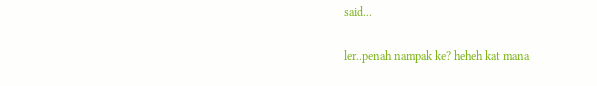said...

ler..penah nampak ke? heheh kat mana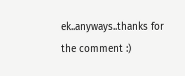ek..anyways..thanks for the comment :)